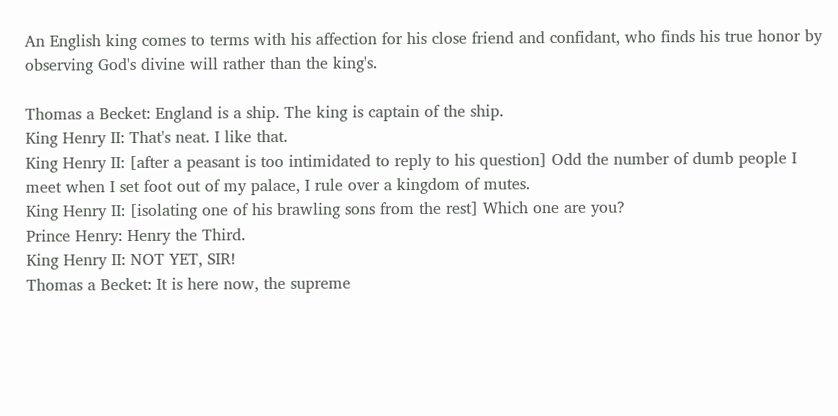An English king comes to terms with his affection for his close friend and confidant, who finds his true honor by observing God's divine will rather than the king's.

Thomas a Becket: England is a ship. The king is captain of the ship.
King Henry II: That's neat. I like that.
King Henry II: [after a peasant is too intimidated to reply to his question] Odd the number of dumb people I meet when I set foot out of my palace, I rule over a kingdom of mutes.
King Henry II: [isolating one of his brawling sons from the rest] Which one are you?
Prince Henry: Henry the Third.
King Henry II: NOT YET, SIR!
Thomas a Becket: It is here now, the supreme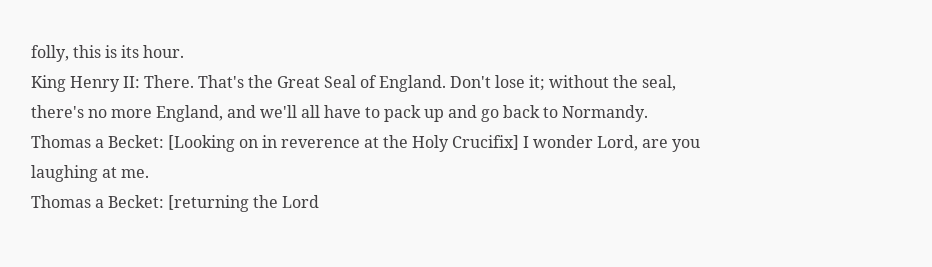folly, this is its hour.
King Henry II: There. That's the Great Seal of England. Don't lose it; without the seal, there's no more England, and we'll all have to pack up and go back to Normandy.
Thomas a Becket: [Looking on in reverence at the Holy Crucifix] I wonder Lord, are you laughing at me.
Thomas a Becket: [returning the Lord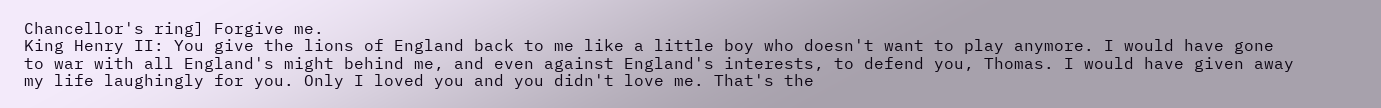Chancellor's ring] Forgive me.
King Henry II: You give the lions of England back to me like a little boy who doesn't want to play anymore. I would have gone to war with all England's might behind me, and even against England's interests, to defend you, Thomas. I would have given away my life laughingly for you. Only I loved you and you didn't love me. That's the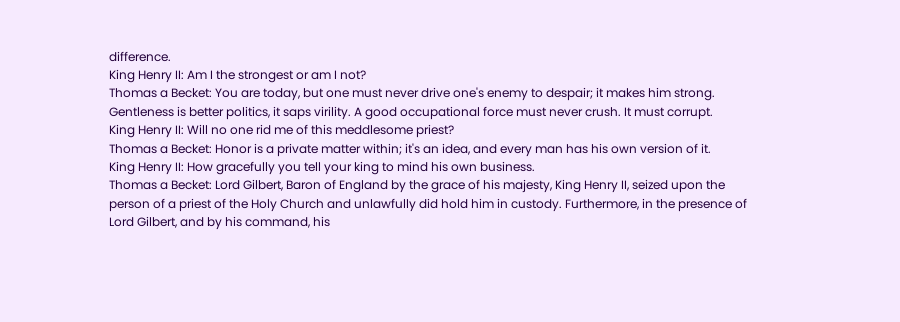difference.
King Henry II: Am I the strongest or am I not?
Thomas a Becket: You are today, but one must never drive one's enemy to despair; it makes him strong. Gentleness is better politics, it saps virility. A good occupational force must never crush. It must corrupt.
King Henry II: Will no one rid me of this meddlesome priest?
Thomas a Becket: Honor is a private matter within; it's an idea, and every man has his own version of it.
King Henry II: How gracefully you tell your king to mind his own business.
Thomas a Becket: Lord Gilbert, Baron of England by the grace of his majesty, King Henry II, seized upon the person of a priest of the Holy Church and unlawfully did hold him in custody. Furthermore, in the presence of Lord Gilbert, and by his command, his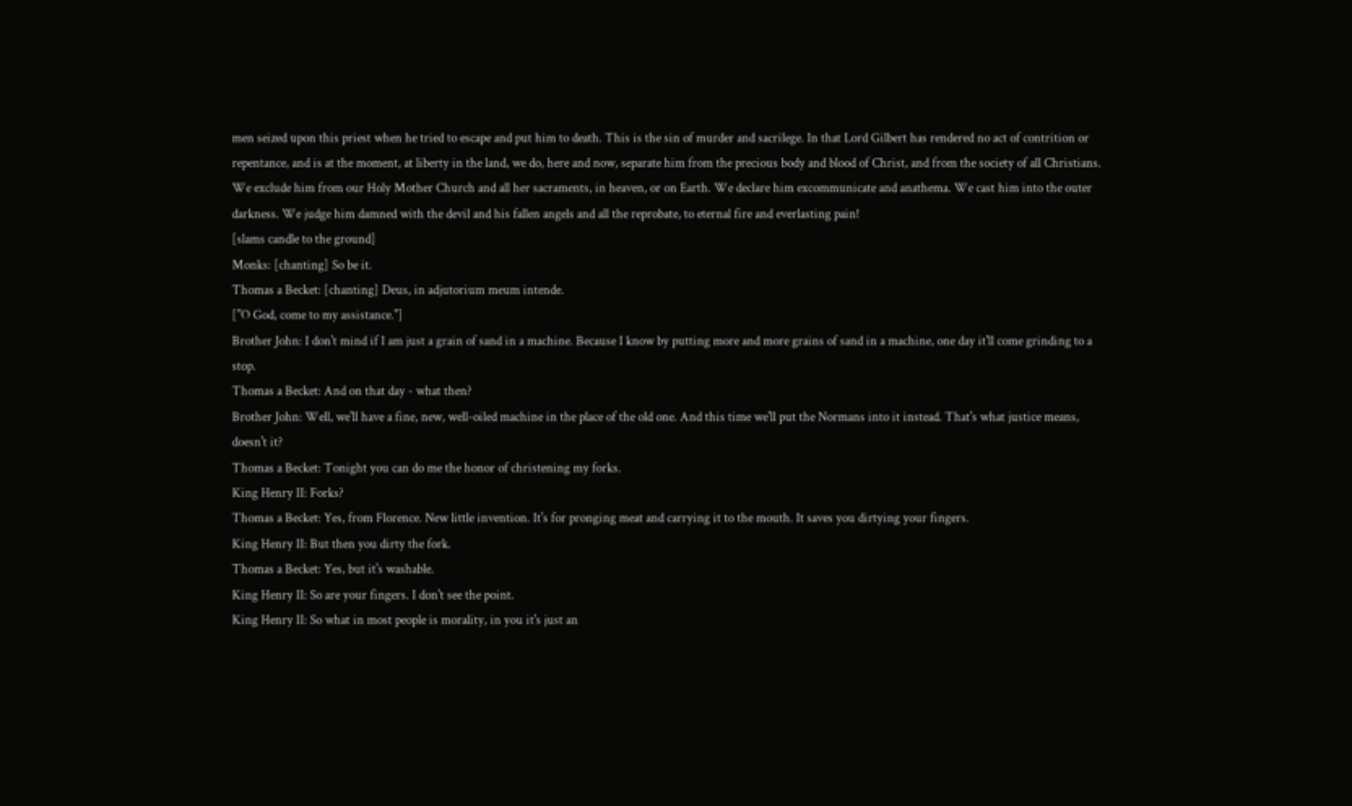men seized upon this priest when he tried to escape and put him to death. This is the sin of murder and sacrilege. In that Lord Gilbert has rendered no act of contrition or repentance, and is at the moment, at liberty in the land, we do, here and now, separate him from the precious body and blood of Christ, and from the society of all Christians. We exclude him from our Holy Mother Church and all her sacraments, in heaven, or on Earth. We declare him excommunicate and anathema. We cast him into the outer darkness. We judge him damned with the devil and his fallen angels and all the reprobate, to eternal fire and everlasting pain!
[slams candle to the ground]
Monks: [chanting] So be it.
Thomas a Becket: [chanting] Deus, in adjutorium meum intende.
["O God, come to my assistance."]
Brother John: I don't mind if I am just a grain of sand in a machine. Because I know by putting more and more grains of sand in a machine, one day it'll come grinding to a stop.
Thomas a Becket: And on that day - what then?
Brother John: Well, we'll have a fine, new, well-oiled machine in the place of the old one. And this time we'll put the Normans into it instead. That's what justice means, doesn't it?
Thomas a Becket: Tonight you can do me the honor of christening my forks.
King Henry II: Forks?
Thomas a Becket: Yes, from Florence. New little invention. It's for pronging meat and carrying it to the mouth. It saves you dirtying your fingers.
King Henry II: But then you dirty the fork.
Thomas a Becket: Yes, but it's washable.
King Henry II: So are your fingers. I don't see the point.
King Henry II: So what in most people is morality, in you it's just an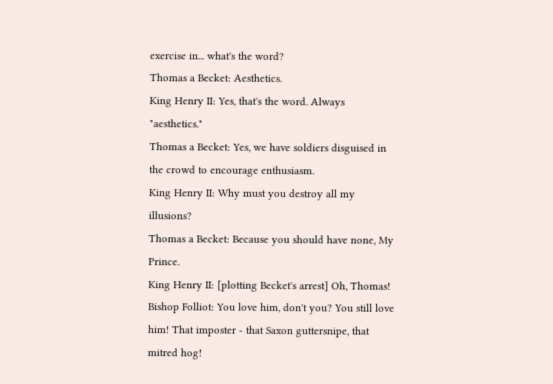exercise in... what's the word?
Thomas a Becket: Aesthetics.
King Henry II: Yes, that's the word. Always "aesthetics."
Thomas a Becket: Yes, we have soldiers disguised in the crowd to encourage enthusiasm.
King Henry II: Why must you destroy all my illusions?
Thomas a Becket: Because you should have none, My Prince.
King Henry II: [plotting Becket's arrest] Oh, Thomas!
Bishop Folliot: You love him, don't you? You still love him! That imposter - that Saxon guttersnipe, that mitred hog!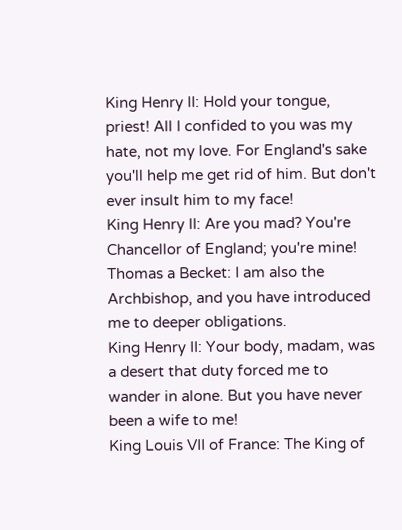King Henry II: Hold your tongue, priest! All I confided to you was my hate, not my love. For England's sake you'll help me get rid of him. But don't ever insult him to my face!
King Henry II: Are you mad? You're Chancellor of England; you're mine!
Thomas a Becket: I am also the Archbishop, and you have introduced me to deeper obligations.
King Henry II: Your body, madam, was a desert that duty forced me to wander in alone. But you have never been a wife to me!
King Louis VII of France: The King of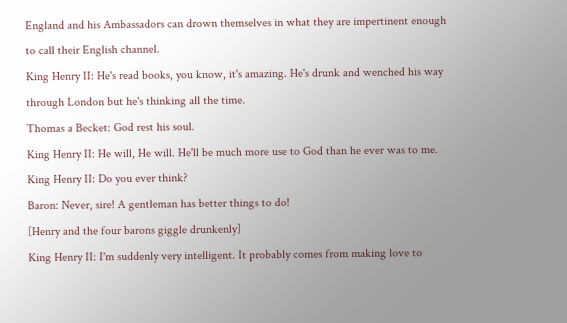England and his Ambassadors can drown themselves in what they are impertinent enough to call their English channel.
King Henry II: He's read books, you know, it's amazing. He's drunk and wenched his way through London but he's thinking all the time.
Thomas a Becket: God rest his soul.
King Henry II: He will, He will. He'll be much more use to God than he ever was to me.
King Henry II: Do you ever think?
Baron: Never, sire! A gentleman has better things to do!
[Henry and the four barons giggle drunkenly]
King Henry II: I'm suddenly very intelligent. It probably comes from making love to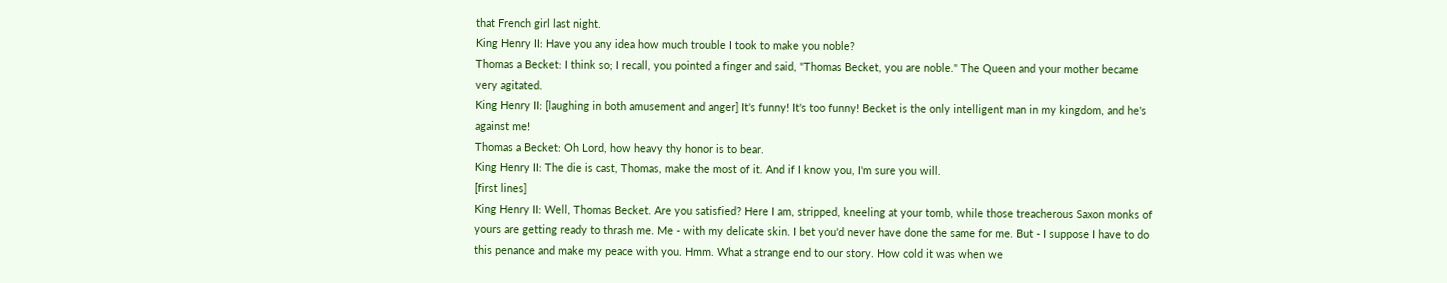that French girl last night.
King Henry II: Have you any idea how much trouble I took to make you noble?
Thomas a Becket: I think so; I recall, you pointed a finger and said, "Thomas Becket, you are noble." The Queen and your mother became very agitated.
King Henry II: [laughing in both amusement and anger] It's funny! It's too funny! Becket is the only intelligent man in my kingdom, and he's against me!
Thomas a Becket: Oh Lord, how heavy thy honor is to bear.
King Henry II: The die is cast, Thomas, make the most of it. And if I know you, I'm sure you will.
[first lines]
King Henry II: Well, Thomas Becket. Are you satisfied? Here I am, stripped, kneeling at your tomb, while those treacherous Saxon monks of yours are getting ready to thrash me. Me - with my delicate skin. I bet you'd never have done the same for me. But - I suppose I have to do this penance and make my peace with you. Hmm. What a strange end to our story. How cold it was when we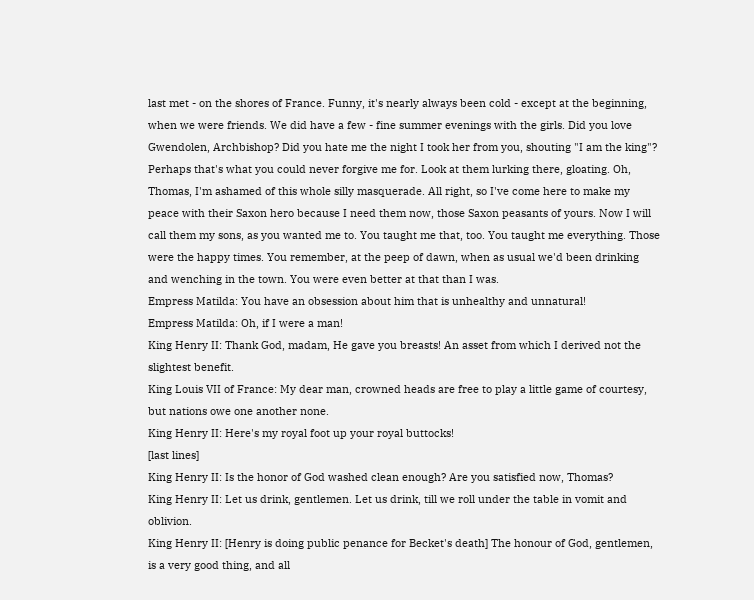last met - on the shores of France. Funny, it's nearly always been cold - except at the beginning, when we were friends. We did have a few - fine summer evenings with the girls. Did you love Gwendolen, Archbishop? Did you hate me the night I took her from you, shouting "I am the king"? Perhaps that's what you could never forgive me for. Look at them lurking there, gloating. Oh, Thomas, I'm ashamed of this whole silly masquerade. All right, so I've come here to make my peace with their Saxon hero because I need them now, those Saxon peasants of yours. Now I will call them my sons, as you wanted me to. You taught me that, too. You taught me everything. Those were the happy times. You remember, at the peep of dawn, when as usual we'd been drinking and wenching in the town. You were even better at that than I was.
Empress Matilda: You have an obsession about him that is unhealthy and unnatural!
Empress Matilda: Oh, if I were a man!
King Henry II: Thank God, madam, He gave you breasts! An asset from which I derived not the slightest benefit.
King Louis VII of France: My dear man, crowned heads are free to play a little game of courtesy, but nations owe one another none.
King Henry II: Here's my royal foot up your royal buttocks!
[last lines]
King Henry II: Is the honor of God washed clean enough? Are you satisfied now, Thomas?
King Henry II: Let us drink, gentlemen. Let us drink, till we roll under the table in vomit and oblivion.
King Henry II: [Henry is doing public penance for Becket's death] The honour of God, gentlemen, is a very good thing, and all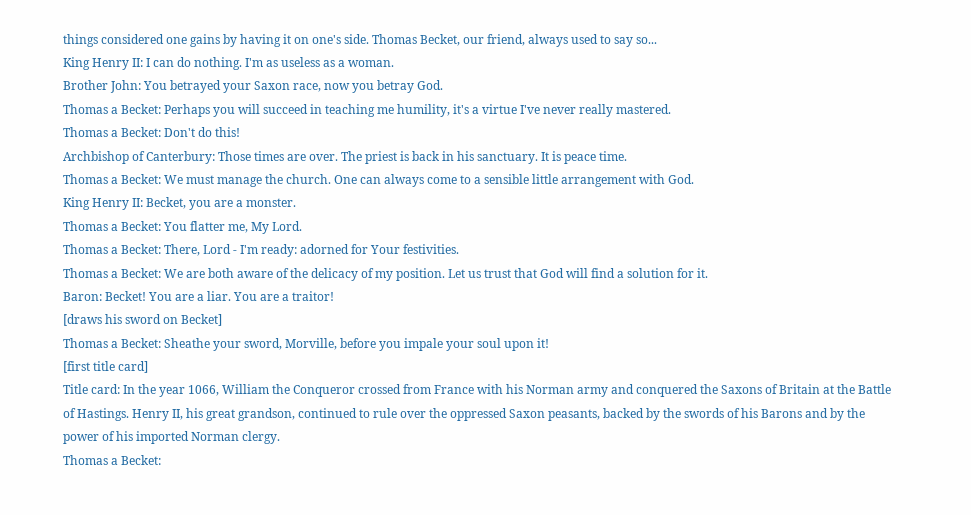things considered one gains by having it on one's side. Thomas Becket, our friend, always used to say so...
King Henry II: I can do nothing. I'm as useless as a woman.
Brother John: You betrayed your Saxon race, now you betray God.
Thomas a Becket: Perhaps you will succeed in teaching me humility, it's a virtue I've never really mastered.
Thomas a Becket: Don't do this!
Archbishop of Canterbury: Those times are over. The priest is back in his sanctuary. It is peace time.
Thomas a Becket: We must manage the church. One can always come to a sensible little arrangement with God.
King Henry II: Becket, you are a monster.
Thomas a Becket: You flatter me, My Lord.
Thomas a Becket: There, Lord - I'm ready: adorned for Your festivities.
Thomas a Becket: We are both aware of the delicacy of my position. Let us trust that God will find a solution for it.
Baron: Becket! You are a liar. You are a traitor!
[draws his sword on Becket]
Thomas a Becket: Sheathe your sword, Morville, before you impale your soul upon it!
[first title card]
Title card: In the year 1066, William the Conqueror crossed from France with his Norman army and conquered the Saxons of Britain at the Battle of Hastings. Henry II, his great grandson, continued to rule over the oppressed Saxon peasants, backed by the swords of his Barons and by the power of his imported Norman clergy.
Thomas a Becket: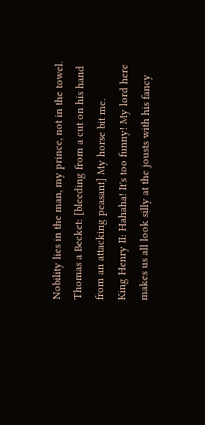Nobility lies in the man, my prince, not in the towel.
Thomas a Becket: [bleeding from a cut on his hand from an attacking peasant] My horse bit me.
King Henry II: Hahaha! It's too funny! My lord here makes us all look silly at the jousts with his fancy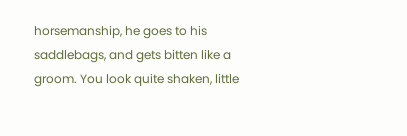horsemanship, he goes to his saddlebags, and gets bitten like a groom. You look quite shaken, little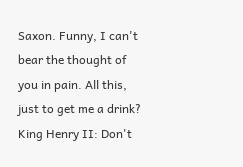Saxon. Funny, I can't bear the thought of you in pain. All this, just to get me a drink?
King Henry II: Don't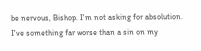be nervous, Bishop. I'm not asking for absolution. I've something far worse than a sin on my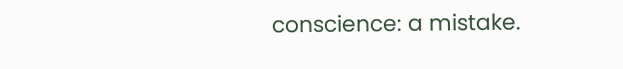conscience: a mistake.